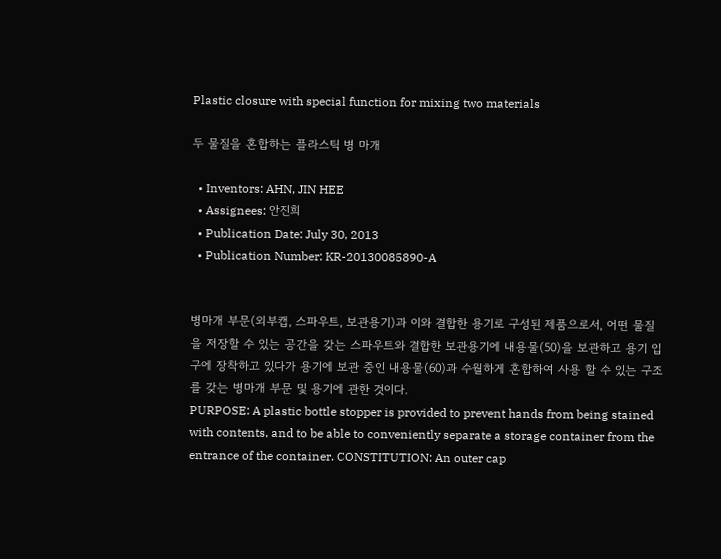Plastic closure with special function for mixing two materials

두 물질을 혼합하는 플라스틱 병 마개

  • Inventors: AHN, JIN HEE
  • Assignees: 안진희
  • Publication Date: July 30, 2013
  • Publication Number: KR-20130085890-A


병마개 부문(외부캡, 스파우트, 보관용기)과 이와 결합한 용기로 구성된 제품으로서, 어떤 물질을 저장할 수 있는 공간을 갖는 스파우트와 결합한 보관용기에 내용물(50)을 보관하고 용기 입구에 장착하고 있다가 용기에 보관 중인 내용물(60)과 수월하게 혼합하여 사용 할 수 있는 구조를 갖는 병마개 부문 및 용기에 관한 것이다.
PURPOSE: A plastic bottle stopper is provided to prevent hands from being stained with contents, and to be able to conveniently separate a storage container from the entrance of the container. CONSTITUTION: An outer cap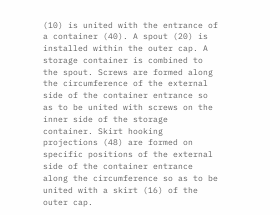(10) is united with the entrance of a container (40). A spout (20) is installed within the outer cap. A storage container is combined to the spout. Screws are formed along the circumference of the external side of the container entrance so as to be united with screws on the inner side of the storage container. Skirt hooking projections (48) are formed on specific positions of the external side of the container entrance along the circumference so as to be united with a skirt (16) of the outer cap.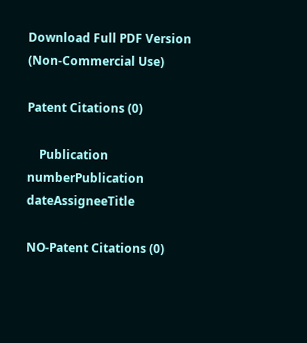Download Full PDF Version (Non-Commercial Use)

Patent Citations (0)

    Publication numberPublication dateAssigneeTitle

NO-Patent Citations (0)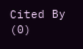Cited By (0)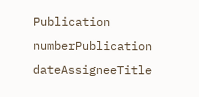Publication numberPublication dateAssigneeTitle